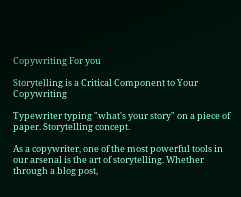Copywriting For you

Storytelling is a Critical Component to Your Copywriting

Typewriter typing "what's your story" on a piece of paper. Storytelling concept.

As a copywriter, one of the most powerful tools in our arsenal is the art of storytelling. Whether through a blog post,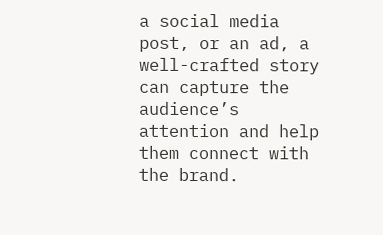a social media post, or an ad, a well-crafted story can capture the audience’s attention and help them connect with the brand.